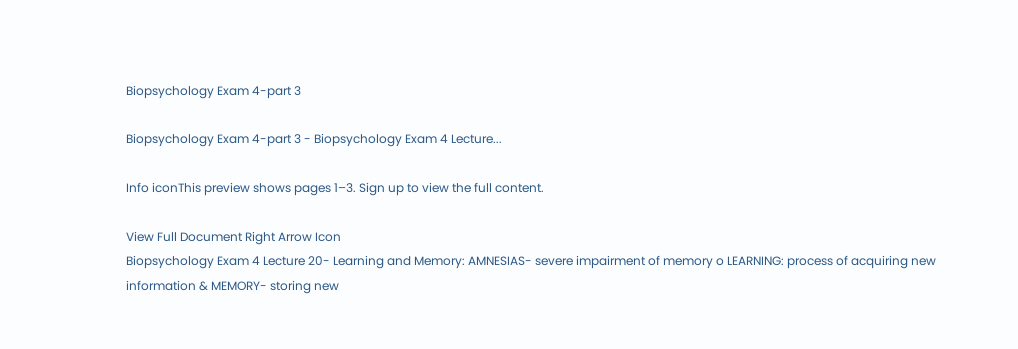Biopsychology Exam 4-part 3

Biopsychology Exam 4-part 3 - Biopsychology Exam 4 Lecture...

Info iconThis preview shows pages 1–3. Sign up to view the full content.

View Full Document Right Arrow Icon
Biopsychology Exam 4 Lecture 20- Learning and Memory: AMNESIAS- severe impairment of memory o LEARNING: process of acquiring new information & MEMORY- storing new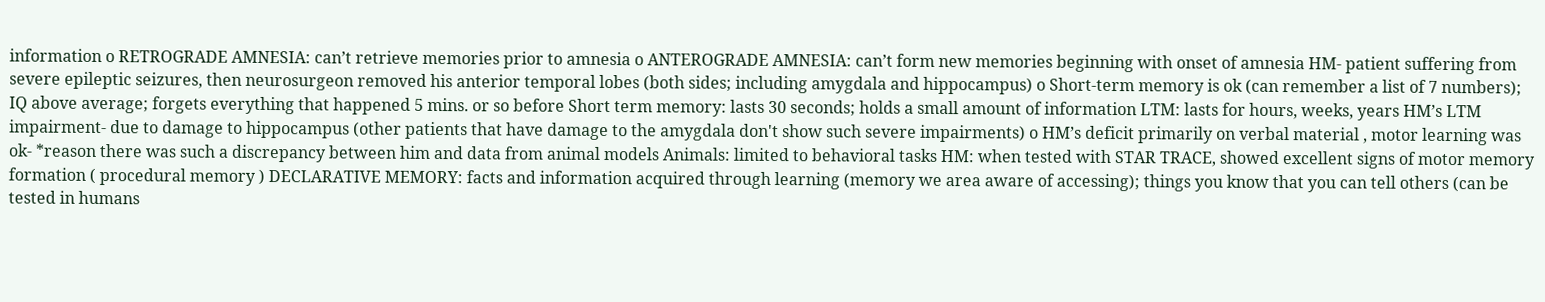information o RETROGRADE AMNESIA: can’t retrieve memories prior to amnesia o ANTEROGRADE AMNESIA: can’t form new memories beginning with onset of amnesia HM- patient suffering from severe epileptic seizures, then neurosurgeon removed his anterior temporal lobes (both sides; including amygdala and hippocampus) o Short-term memory is ok (can remember a list of 7 numbers); IQ above average; forgets everything that happened 5 mins. or so before Short term memory: lasts 30 seconds; holds a small amount of information LTM: lasts for hours, weeks, years HM’s LTM impairment- due to damage to hippocampus (other patients that have damage to the amygdala don't show such severe impairments) o HM’s deficit primarily on verbal material , motor learning was ok- *reason there was such a discrepancy between him and data from animal models Animals: limited to behavioral tasks HM: when tested with STAR TRACE, showed excellent signs of motor memory formation ( procedural memory ) DECLARATIVE MEMORY: facts and information acquired through learning (memory we area aware of accessing); things you know that you can tell others (can be tested in humans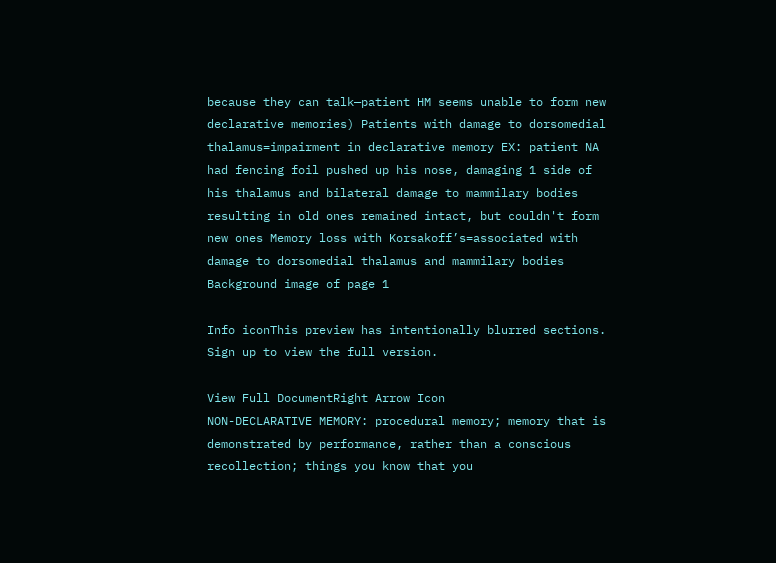because they can talk—patient HM seems unable to form new declarative memories) Patients with damage to dorsomedial thalamus=impairment in declarative memory EX: patient NA had fencing foil pushed up his nose, damaging 1 side of his thalamus and bilateral damage to mammilary bodies resulting in old ones remained intact, but couldn't form new ones Memory loss with Korsakoff’s=associated with damage to dorsomedial thalamus and mammilary bodies
Background image of page 1

Info iconThis preview has intentionally blurred sections. Sign up to view the full version.

View Full DocumentRight Arrow Icon
NON-DECLARATIVE MEMORY: procedural memory; memory that is demonstrated by performance, rather than a conscious recollection; things you know that you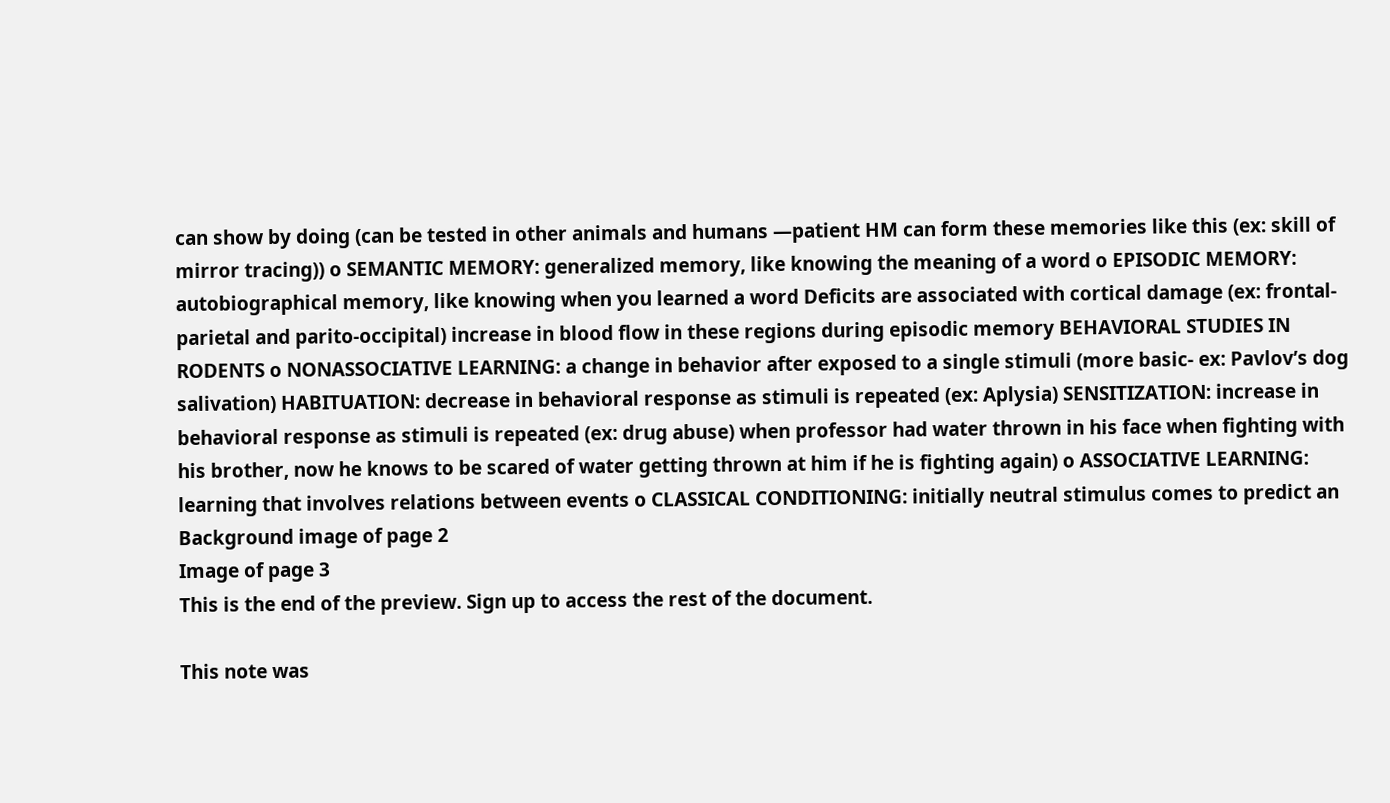can show by doing (can be tested in other animals and humans —patient HM can form these memories like this (ex: skill of mirror tracing)) o SEMANTIC MEMORY: generalized memory, like knowing the meaning of a word o EPISODIC MEMORY: autobiographical memory, like knowing when you learned a word Deficits are associated with cortical damage (ex: frontal-parietal and parito-occipital) increase in blood flow in these regions during episodic memory BEHAVIORAL STUDIES IN RODENTS o NONASSOCIATIVE LEARNING: a change in behavior after exposed to a single stimuli (more basic- ex: Pavlov’s dog salivation) HABITUATION: decrease in behavioral response as stimuli is repeated (ex: Aplysia) SENSITIZATION: increase in behavioral response as stimuli is repeated (ex: drug abuse) when professor had water thrown in his face when fighting with his brother, now he knows to be scared of water getting thrown at him if he is fighting again) o ASSOCIATIVE LEARNING: learning that involves relations between events o CLASSICAL CONDITIONING: initially neutral stimulus comes to predict an
Background image of page 2
Image of page 3
This is the end of the preview. Sign up to access the rest of the document.

This note was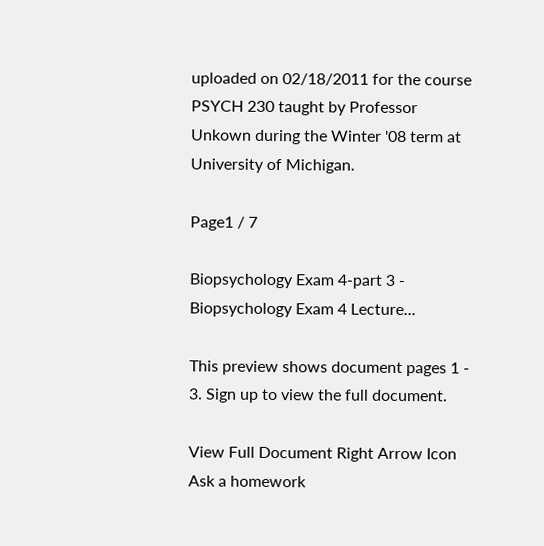uploaded on 02/18/2011 for the course PSYCH 230 taught by Professor Unkown during the Winter '08 term at University of Michigan.

Page1 / 7

Biopsychology Exam 4-part 3 - Biopsychology Exam 4 Lecture...

This preview shows document pages 1 - 3. Sign up to view the full document.

View Full Document Right Arrow Icon
Ask a homework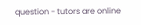question - tutors are online